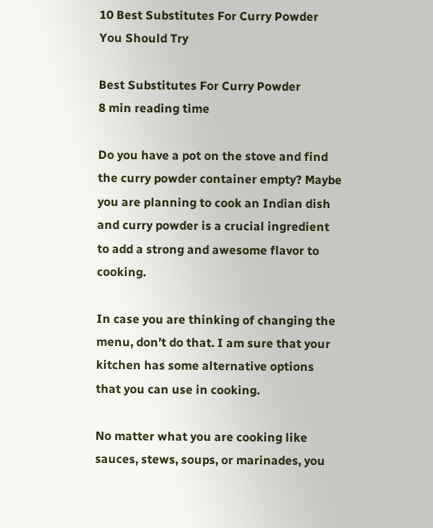10 Best Substitutes For Curry Powder You Should Try

Best Substitutes For Curry Powder
8 min reading time

Do you have a pot on the stove and find the curry powder container empty? Maybe you are planning to cook an Indian dish and curry powder is a crucial ingredient to add a strong and awesome flavor to cooking.

In case you are thinking of changing the menu, don’t do that. I am sure that your kitchen has some alternative options that you can use in cooking.

No matter what you are cooking like sauces, stews, soups, or marinades, you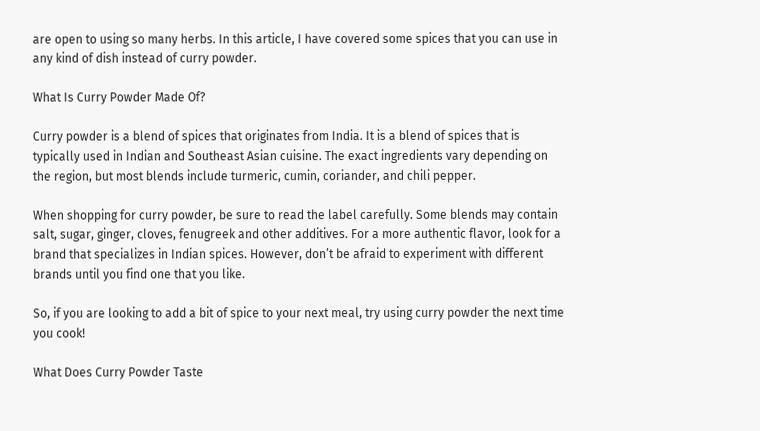are open to using so many herbs. In this article, I have covered some spices that you can use in any kind of dish instead of curry powder.

What Is Curry Powder Made Of?

Curry powder is a blend of spices that originates from India. It is a blend of spices that is typically used in Indian and Southeast Asian cuisine. The exact ingredients vary depending on the region, but most blends include turmeric, cumin, coriander, and chili pepper.

When shopping for curry powder, be sure to read the label carefully. Some blends may contain salt, sugar, ginger, cloves, fenugreek and other additives. For a more authentic flavor, look for a brand that specializes in Indian spices. However, don’t be afraid to experiment with different brands until you find one that you like.

So, if you are looking to add a bit of spice to your next meal, try using curry powder the next time you cook!

What Does Curry Powder Taste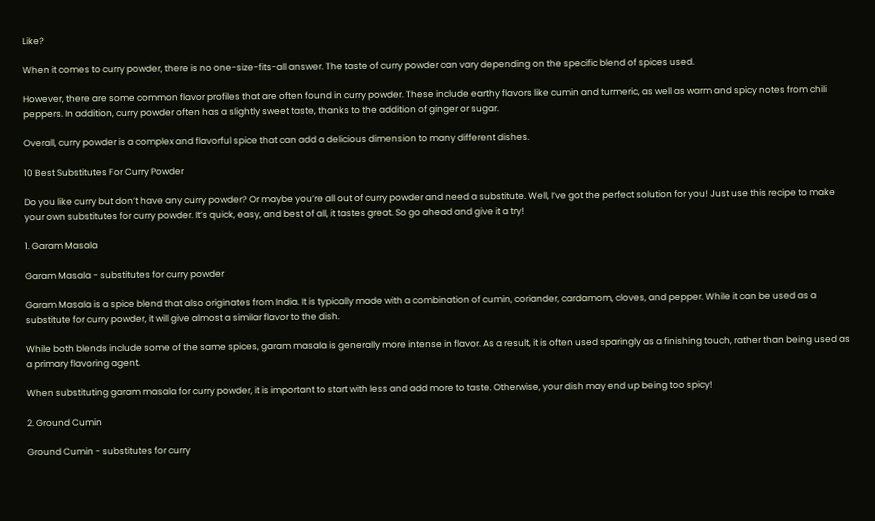Like?

When it comes to curry powder, there is no one-size-fits-all answer. The taste of curry powder can vary depending on the specific blend of spices used.

However, there are some common flavor profiles that are often found in curry powder. These include earthy flavors like cumin and turmeric, as well as warm and spicy notes from chili peppers. In addition, curry powder often has a slightly sweet taste, thanks to the addition of ginger or sugar.

Overall, curry powder is a complex and flavorful spice that can add a delicious dimension to many different dishes.

10 Best Substitutes For Curry Powder

Do you like curry but don’t have any curry powder? Or maybe you’re all out of curry powder and need a substitute. Well, I’ve got the perfect solution for you! Just use this recipe to make your own substitutes for curry powder. It’s quick, easy, and best of all, it tastes great. So go ahead and give it a try!

1. Garam Masala

Garam Masala - substitutes for curry powder

Garam Masala is a spice blend that also originates from India. It is typically made with a combination of cumin, coriander, cardamom, cloves, and pepper. While it can be used as a substitute for curry powder, it will give almost a similar flavor to the dish.

While both blends include some of the same spices, garam masala is generally more intense in flavor. As a result, it is often used sparingly as a finishing touch, rather than being used as a primary flavoring agent.

When substituting garam masala for curry powder, it is important to start with less and add more to taste. Otherwise, your dish may end up being too spicy!

2. Ground Cumin

Ground Cumin - substitutes for curry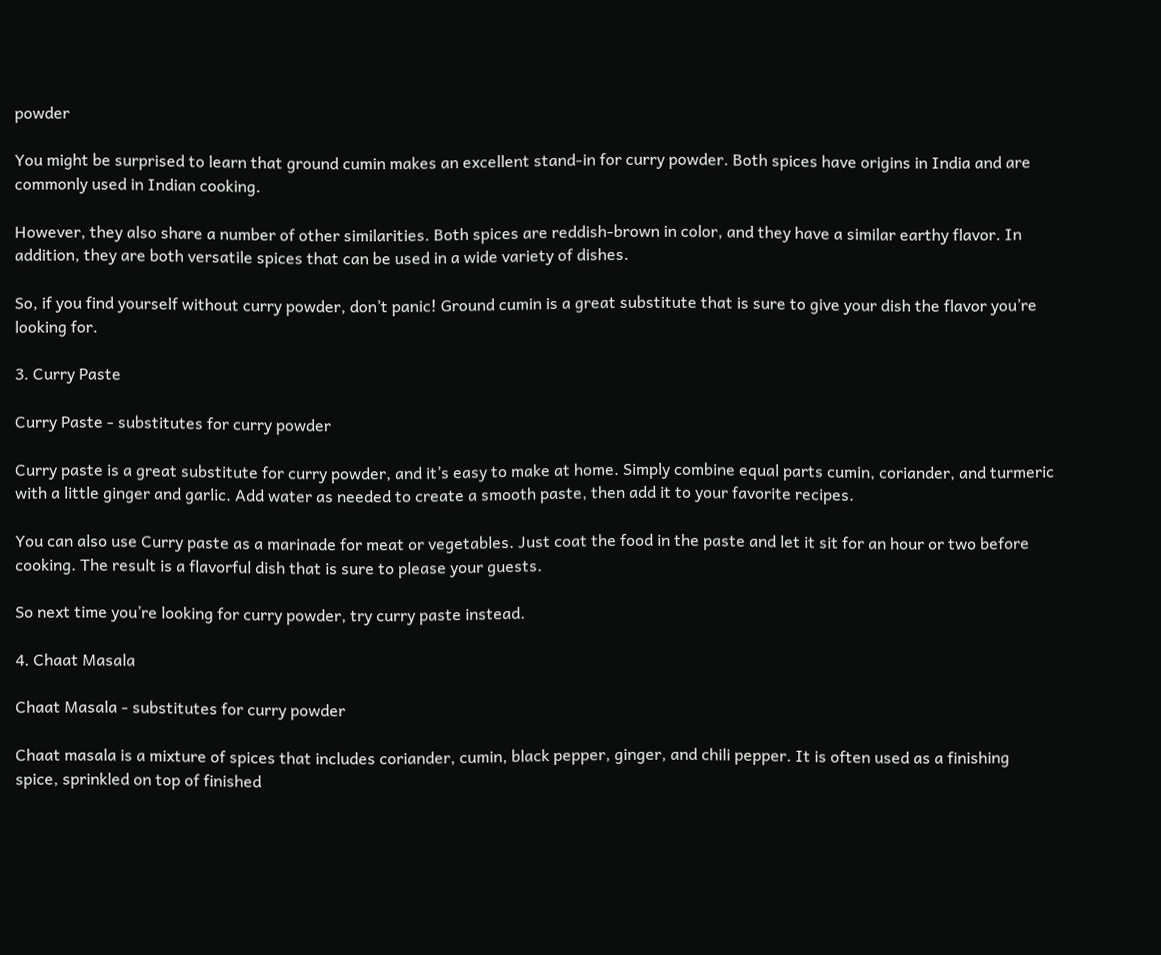powder

You might be surprised to learn that ground cumin makes an excellent stand-in for curry powder. Both spices have origins in India and are commonly used in Indian cooking.

However, they also share a number of other similarities. Both spices are reddish-brown in color, and they have a similar earthy flavor. In addition, they are both versatile spices that can be used in a wide variety of dishes.

So, if you find yourself without curry powder, don’t panic! Ground cumin is a great substitute that is sure to give your dish the flavor you’re looking for.

3. Curry Paste

Curry Paste - substitutes for curry powder

Curry paste is a great substitute for curry powder, and it’s easy to make at home. Simply combine equal parts cumin, coriander, and turmeric with a little ginger and garlic. Add water as needed to create a smooth paste, then add it to your favorite recipes.

You can also use Curry paste as a marinade for meat or vegetables. Just coat the food in the paste and let it sit for an hour or two before cooking. The result is a flavorful dish that is sure to please your guests.

So next time you’re looking for curry powder, try curry paste instead.

4. Chaat Masala

Chaat Masala - substitutes for curry powder

Chaat masala is a mixture of spices that includes coriander, cumin, black pepper, ginger, and chili pepper. It is often used as a finishing spice, sprinkled on top of finished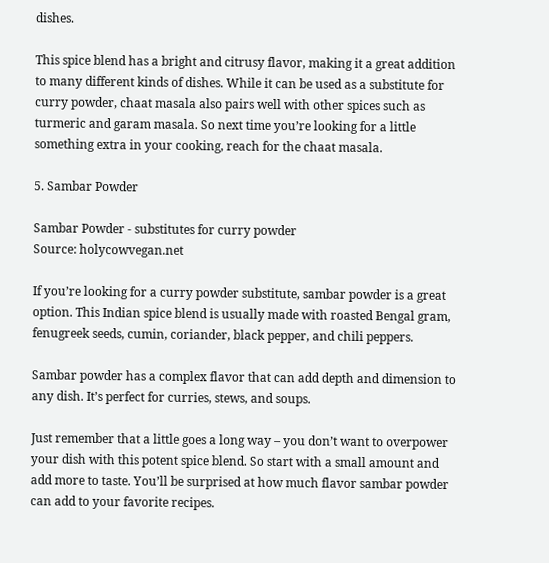dishes.

This spice blend has a bright and citrusy flavor, making it a great addition to many different kinds of dishes. While it can be used as a substitute for curry powder, chaat masala also pairs well with other spices such as turmeric and garam masala. So next time you’re looking for a little something extra in your cooking, reach for the chaat masala.

5. Sambar Powder

Sambar Powder - substitutes for curry powder
Source: holycowvegan.net

If you’re looking for a curry powder substitute, sambar powder is a great option. This Indian spice blend is usually made with roasted Bengal gram, fenugreek seeds, cumin, coriander, black pepper, and chili peppers.

Sambar powder has a complex flavor that can add depth and dimension to any dish. It’s perfect for curries, stews, and soups.

Just remember that a little goes a long way – you don’t want to overpower your dish with this potent spice blend. So start with a small amount and add more to taste. You’ll be surprised at how much flavor sambar powder can add to your favorite recipes.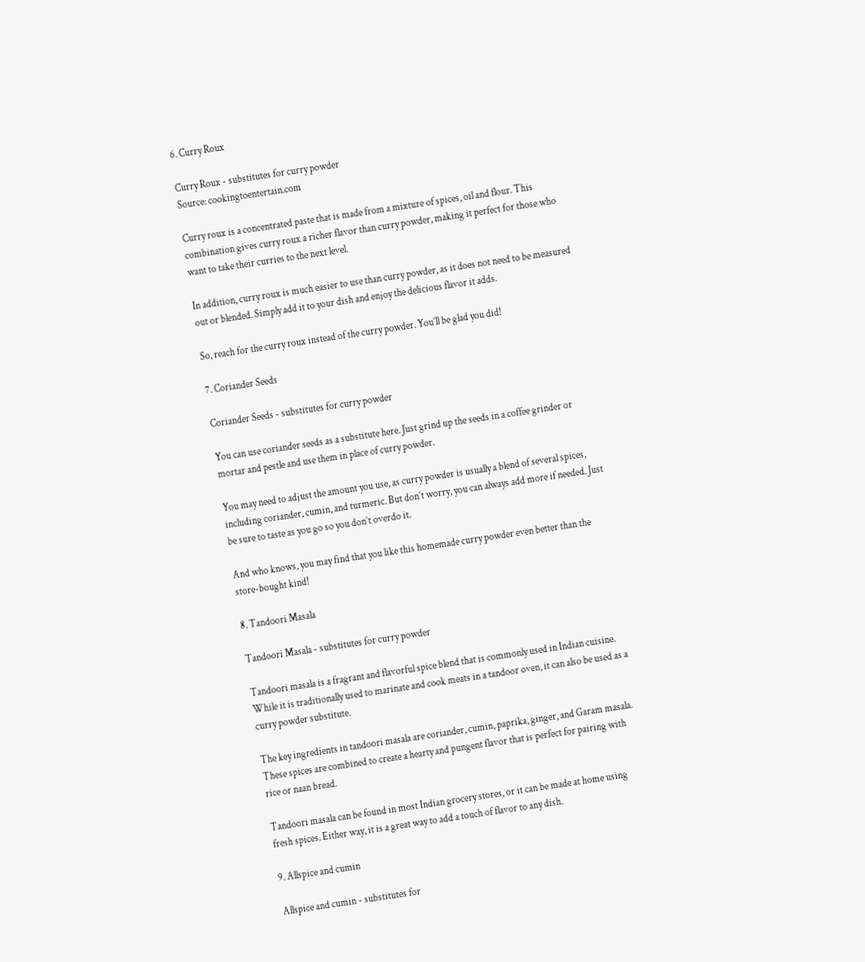6. Curry Roux

Curry Roux - substitutes for curry powder
Source: cookingtoentertain.com

Curry roux is a concentrated paste that is made from a mixture of spices, oil and flour. This combination gives curry roux a richer flavor than curry powder, making it perfect for those who want to take their curries to the next level.

In addition, curry roux is much easier to use than curry powder, as it does not need to be measured out or blended. Simply add it to your dish and enjoy the delicious flavor it adds.

So, reach for the curry roux instead of the curry powder. You’ll be glad you did!

7. Coriander Seeds

Coriander Seeds - substitutes for curry powder

You can use coriander seeds as a substitute here. Just grind up the seeds in a coffee grinder or mortar and pestle and use them in place of curry powder.

You may need to adjust the amount you use, as curry powder is usually a blend of several spices, including coriander, cumin, and turmeric. But don’t worry, you can always add more if needed. Just be sure to taste as you go so you don’t overdo it.

And who knows, you may find that you like this homemade curry powder even better than the store-bought kind!

8. Tandoori Masala

Tandoori Masala - substitutes for curry powder

Tandoori masala is a fragrant and flavorful spice blend that is commonly used in Indian cuisine. While it is traditionally used to marinate and cook meats in a tandoor oven, it can also be used as a curry powder substitute.

The key ingredients in tandoori masala are coriander, cumin, paprika, ginger, and Garam masala. These spices are combined to create a hearty and pungent flavor that is perfect for pairing with rice or naan bread.

Tandoori masala can be found in most Indian grocery stores, or it can be made at home using fresh spices. Either way, it is a great way to add a touch of flavor to any dish.

9. Allspice and cumin

Allspice and cumin - substitutes for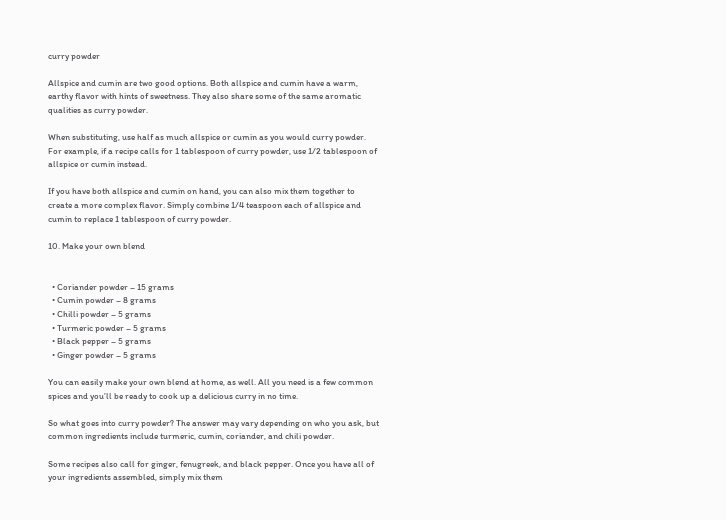curry powder

Allspice and cumin are two good options. Both allspice and cumin have a warm, earthy flavor with hints of sweetness. They also share some of the same aromatic qualities as curry powder.

When substituting, use half as much allspice or cumin as you would curry powder. For example, if a recipe calls for 1 tablespoon of curry powder, use 1/2 tablespoon of allspice or cumin instead.

If you have both allspice and cumin on hand, you can also mix them together to create a more complex flavor. Simply combine 1/4 teaspoon each of allspice and cumin to replace 1 tablespoon of curry powder.

10. Make your own blend


  • Coriander powder – 15 grams
  • Cumin powder – 8 grams
  • Chilli powder – 5 grams
  • Turmeric powder – 5 grams
  • Black pepper – 5 grams
  • Ginger powder – 5 grams

You can easily make your own blend at home, as well. All you need is a few common spices and you’ll be ready to cook up a delicious curry in no time.

So what goes into curry powder? The answer may vary depending on who you ask, but common ingredients include turmeric, cumin, coriander, and chili powder.

Some recipes also call for ginger, fenugreek, and black pepper. Once you have all of your ingredients assembled, simply mix them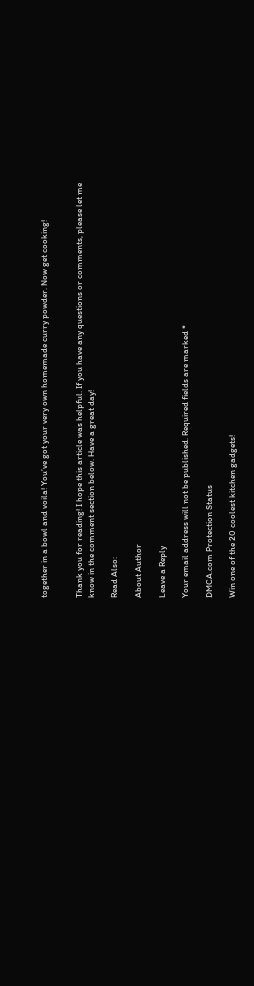together in a bowl and voila! You’ve got your very own homemade curry powder. Now get cooking!


Thank you for reading! I hope this article was helpful. If you have any questions or comments, please let me know in the comment section below. Have a great day!

Read Also:

About Author

Leave a Reply

Your email address will not be published. Required fields are marked *

DMCA.com Protection Status

Win one of the 20 coolest kitchen gadgets!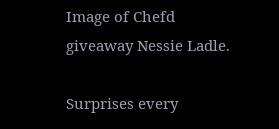Image of Chefd giveaway Nessie Ladle.

Surprises every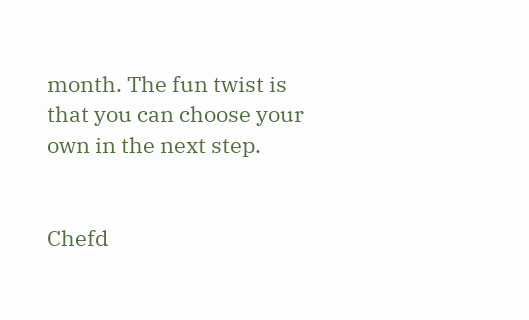month. The fun twist is that you can choose your own in the next step.


Chefd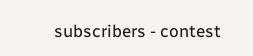subscribers - contest